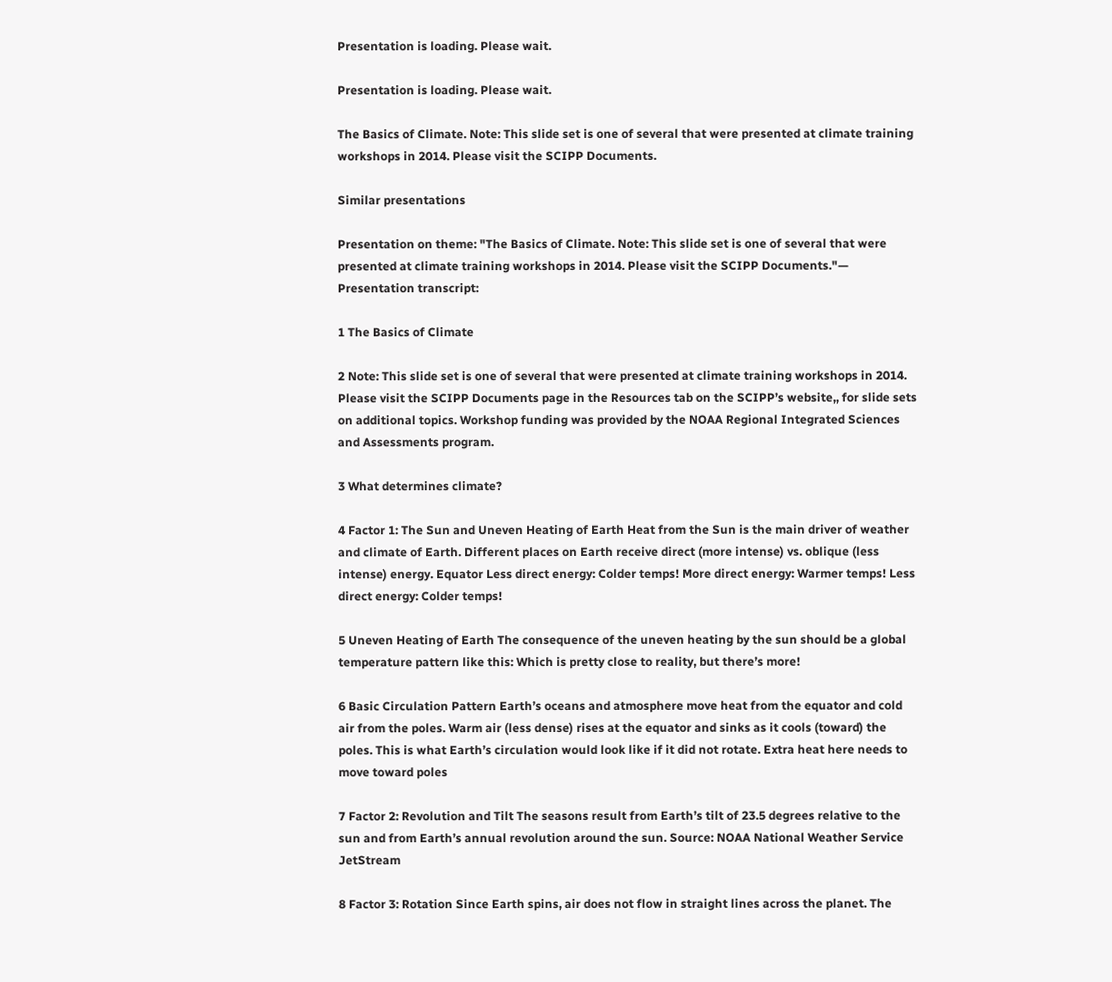Presentation is loading. Please wait.

Presentation is loading. Please wait.

The Basics of Climate. Note: This slide set is one of several that were presented at climate training workshops in 2014. Please visit the SCIPP Documents.

Similar presentations

Presentation on theme: "The Basics of Climate. Note: This slide set is one of several that were presented at climate training workshops in 2014. Please visit the SCIPP Documents."— Presentation transcript:

1 The Basics of Climate

2 Note: This slide set is one of several that were presented at climate training workshops in 2014. Please visit the SCIPP Documents page in the Resources tab on the SCIPP’s website,, for slide sets on additional topics. Workshop funding was provided by the NOAA Regional Integrated Sciences and Assessments program.

3 What determines climate?

4 Factor 1: The Sun and Uneven Heating of Earth Heat from the Sun is the main driver of weather and climate of Earth. Different places on Earth receive direct (more intense) vs. oblique (less intense) energy. Equator Less direct energy: Colder temps! More direct energy: Warmer temps! Less direct energy: Colder temps!

5 Uneven Heating of Earth The consequence of the uneven heating by the sun should be a global temperature pattern like this: Which is pretty close to reality, but there’s more!

6 Basic Circulation Pattern Earth’s oceans and atmosphere move heat from the equator and cold air from the poles. Warm air (less dense) rises at the equator and sinks as it cools (toward) the poles. This is what Earth’s circulation would look like if it did not rotate. Extra heat here needs to move toward poles

7 Factor 2: Revolution and Tilt The seasons result from Earth’s tilt of 23.5 degrees relative to the sun and from Earth’s annual revolution around the sun. Source: NOAA National Weather Service JetStream

8 Factor 3: Rotation Since Earth spins, air does not flow in straight lines across the planet. The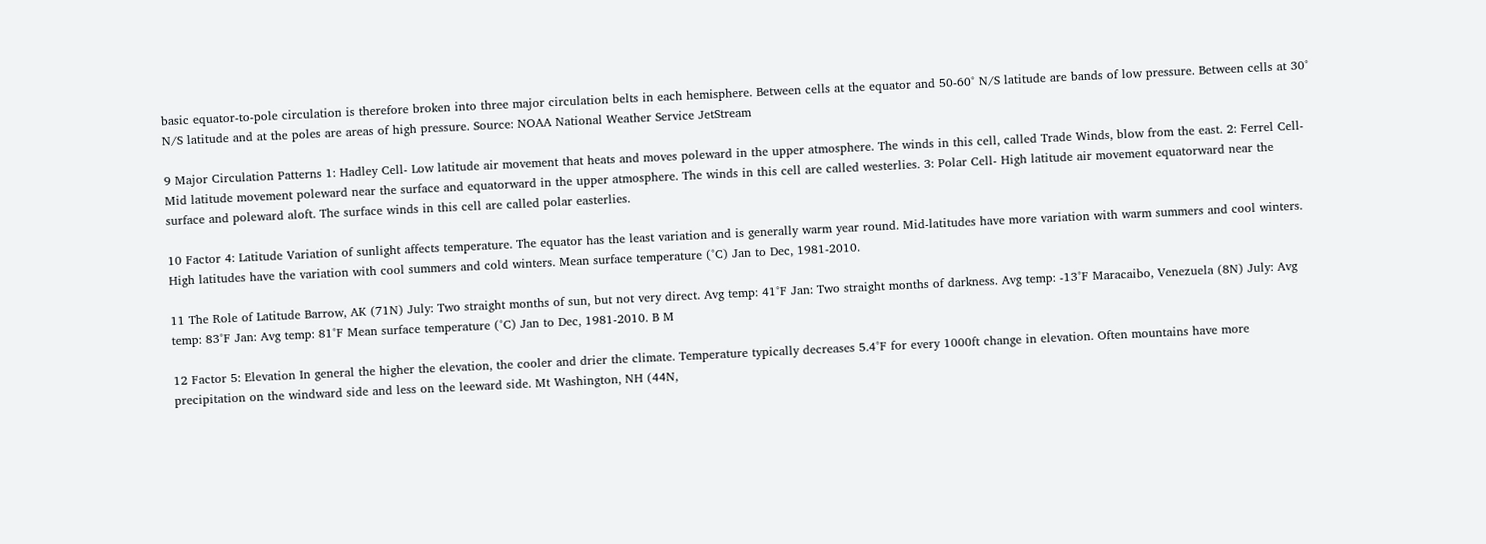basic equator-to-pole circulation is therefore broken into three major circulation belts in each hemisphere. Between cells at the equator and 50-60° N/S latitude are bands of low pressure. Between cells at 30° N/S latitude and at the poles are areas of high pressure. Source: NOAA National Weather Service JetStream

9 Major Circulation Patterns 1: Hadley Cell- Low latitude air movement that heats and moves poleward in the upper atmosphere. The winds in this cell, called Trade Winds, blow from the east. 2: Ferrel Cell- Mid latitude movement poleward near the surface and equatorward in the upper atmosphere. The winds in this cell are called westerlies. 3: Polar Cell- High latitude air movement equatorward near the surface and poleward aloft. The surface winds in this cell are called polar easterlies.

10 Factor 4: Latitude Variation of sunlight affects temperature. The equator has the least variation and is generally warm year round. Mid-latitudes have more variation with warm summers and cool winters. High latitudes have the variation with cool summers and cold winters. Mean surface temperature (°C) Jan to Dec, 1981-2010.

11 The Role of Latitude Barrow, AK (71N) July: Two straight months of sun, but not very direct. Avg temp: 41°F Jan: Two straight months of darkness. Avg temp: -13°F Maracaibo, Venezuela (8N) July: Avg temp: 83°F Jan: Avg temp: 81°F Mean surface temperature (°C) Jan to Dec, 1981-2010. B M

12 Factor 5: Elevation In general the higher the elevation, the cooler and drier the climate. Temperature typically decreases 5.4°F for every 1000ft change in elevation. Often mountains have more precipitation on the windward side and less on the leeward side. Mt Washington, NH (44N,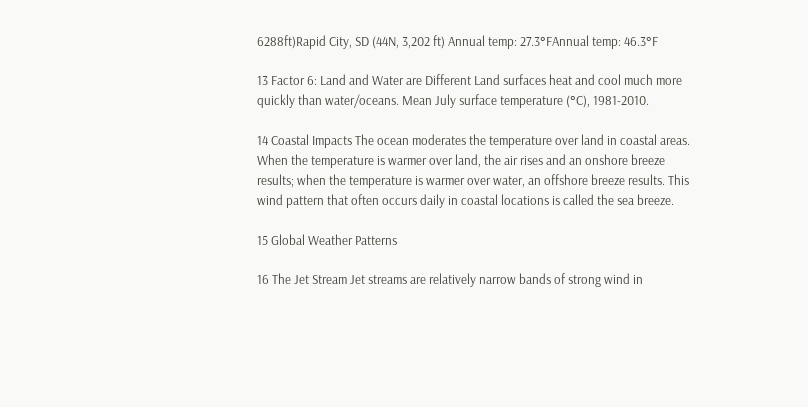6288ft)Rapid City, SD (44N, 3,202 ft) Annual temp: 27.3°FAnnual temp: 46.3°F

13 Factor 6: Land and Water are Different Land surfaces heat and cool much more quickly than water/oceans. Mean July surface temperature (°C), 1981-2010.

14 Coastal Impacts The ocean moderates the temperature over land in coastal areas. When the temperature is warmer over land, the air rises and an onshore breeze results; when the temperature is warmer over water, an offshore breeze results. This wind pattern that often occurs daily in coastal locations is called the sea breeze.

15 Global Weather Patterns

16 The Jet Stream Jet streams are relatively narrow bands of strong wind in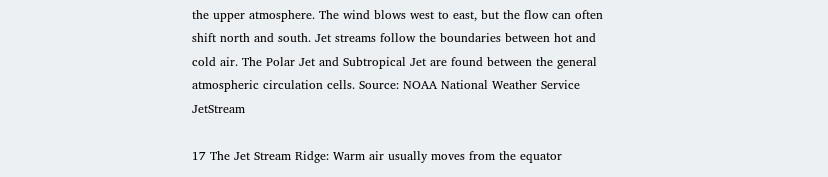the upper atmosphere. The wind blows west to east, but the flow can often shift north and south. Jet streams follow the boundaries between hot and cold air. The Polar Jet and Subtropical Jet are found between the general atmospheric circulation cells. Source: NOAA National Weather Service JetStream

17 The Jet Stream Ridge: Warm air usually moves from the equator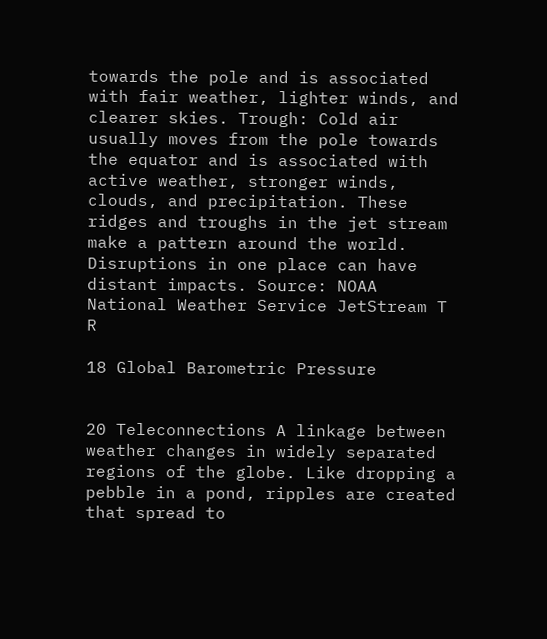towards the pole and is associated with fair weather, lighter winds, and clearer skies. Trough: Cold air usually moves from the pole towards the equator and is associated with active weather, stronger winds, clouds, and precipitation. These ridges and troughs in the jet stream make a pattern around the world. Disruptions in one place can have distant impacts. Source: NOAA National Weather Service JetStream T R

18 Global Barometric Pressure


20 Teleconnections A linkage between weather changes in widely separated regions of the globe. Like dropping a pebble in a pond, ripples are created that spread to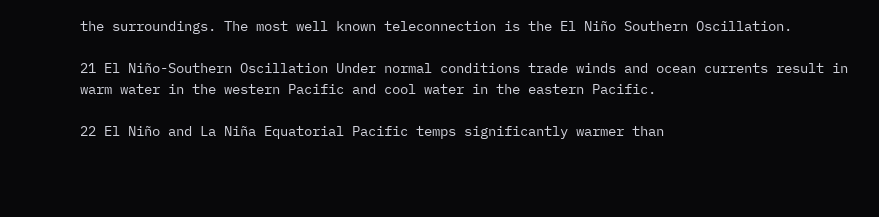the surroundings. The most well known teleconnection is the El Niño Southern Oscillation.

21 El Niño-Southern Oscillation Under normal conditions trade winds and ocean currents result in warm water in the western Pacific and cool water in the eastern Pacific.

22 El Niño and La Niña Equatorial Pacific temps significantly warmer than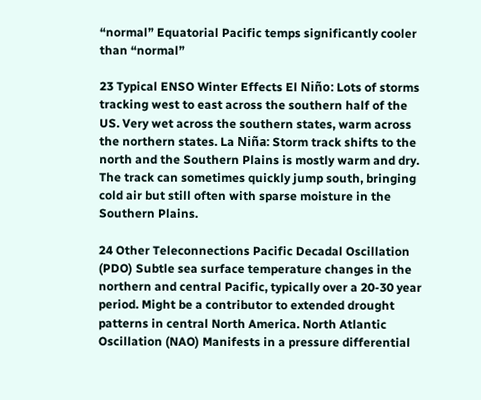“normal” Equatorial Pacific temps significantly cooler than “normal”

23 Typical ENSO Winter Effects El Niño: Lots of storms tracking west to east across the southern half of the US. Very wet across the southern states, warm across the northern states. La Niña: Storm track shifts to the north and the Southern Plains is mostly warm and dry. The track can sometimes quickly jump south, bringing cold air but still often with sparse moisture in the Southern Plains.

24 Other Teleconnections Pacific Decadal Oscillation (PDO) Subtle sea surface temperature changes in the northern and central Pacific, typically over a 20-30 year period. Might be a contributor to extended drought patterns in central North America. North Atlantic Oscillation (NAO) Manifests in a pressure differential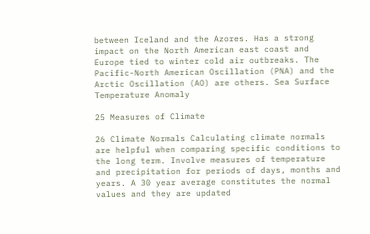between Iceland and the Azores. Has a strong impact on the North American east coast and Europe tied to winter cold air outbreaks. The Pacific-North American Oscillation (PNA) and the Arctic Oscillation (AO) are others. Sea Surface Temperature Anomaly

25 Measures of Climate

26 Climate Normals Calculating climate normals are helpful when comparing specific conditions to the long term. Involve measures of temperature and precipitation for periods of days, months and years. A 30 year average constitutes the normal values and they are updated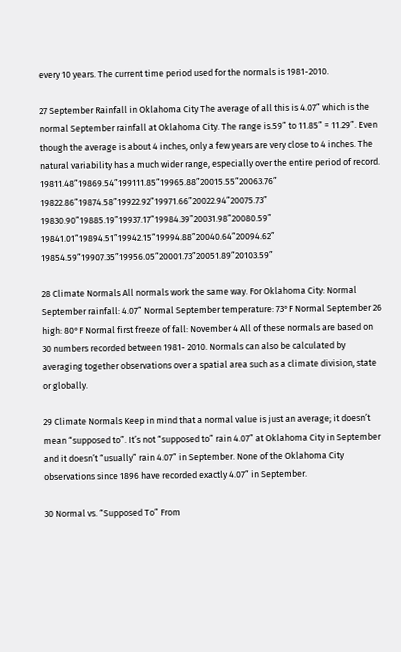every 10 years. The current time period used for the normals is 1981-2010.

27 September Rainfall in Oklahoma City The average of all this is 4.07” which is the normal September rainfall at Oklahoma City. The range is.59” to 11.85” = 11.29”. Even though the average is about 4 inches, only a few years are very close to 4 inches. The natural variability has a much wider range, especially over the entire period of record. 19811.48”19869.54”199111.85”19965.88”20015.55”20063.76” 19822.86”19874.58”19922.92”19971.66”20022.94”20075.73” 19830.90”19885.19”19937.17”19984.39”20031.98”20080.59” 19841.01”19894.51”19942.15”19994.88”20040.64”20094.62” 19854.59”19907.35”19956.05”20001.73”20051.89”20103.59”

28 Climate Normals All normals work the same way. For Oklahoma City: Normal September rainfall: 4.07” Normal September temperature: 73°F Normal September 26 high: 80°F Normal first freeze of fall: November 4 All of these normals are based on 30 numbers recorded between 1981- 2010. Normals can also be calculated by averaging together observations over a spatial area such as a climate division, state or globally.

29 Climate Normals Keep in mind that a normal value is just an average; it doesn’t mean “supposed to”. It’s not “supposed to” rain 4.07” at Oklahoma City in September and it doesn’t “usually” rain 4.07” in September. None of the Oklahoma City observations since 1896 have recorded exactly 4.07” in September.

30 Normal vs. “Supposed To” From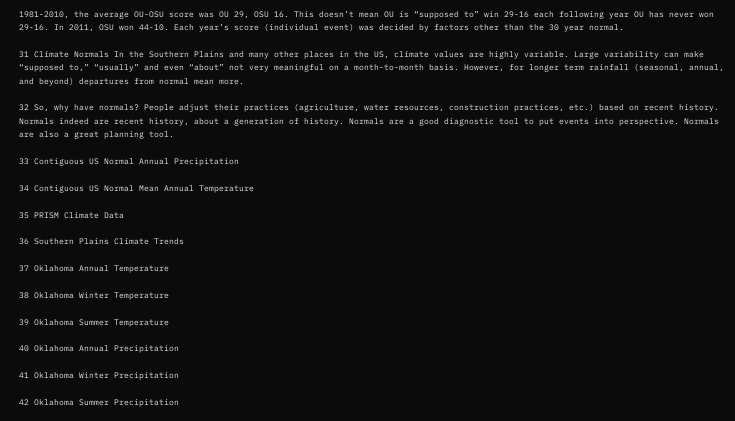1981-2010, the average OU-OSU score was OU 29, OSU 16. This doesn’t mean OU is “supposed to” win 29-16 each following year OU has never won 29-16. In 2011, OSU won 44-10. Each year’s score (individual event) was decided by factors other than the 30 year normal.

31 Climate Normals In the Southern Plains and many other places in the US, climate values are highly variable. Large variability can make “supposed to,” “usually” and even “about” not very meaningful on a month-to-month basis. However, for longer term rainfall (seasonal, annual, and beyond) departures from normal mean more.

32 So, why have normals? People adjust their practices (agriculture, water resources, construction practices, etc.) based on recent history. Normals indeed are recent history, about a generation of history. Normals are a good diagnostic tool to put events into perspective. Normals are also a great planning tool.

33 Contiguous US Normal Annual Precipitation

34 Contiguous US Normal Mean Annual Temperature

35 PRISM Climate Data

36 Southern Plains Climate Trends

37 Oklahoma Annual Temperature

38 Oklahoma Winter Temperature

39 Oklahoma Summer Temperature

40 Oklahoma Annual Precipitation

41 Oklahoma Winter Precipitation

42 Oklahoma Summer Precipitation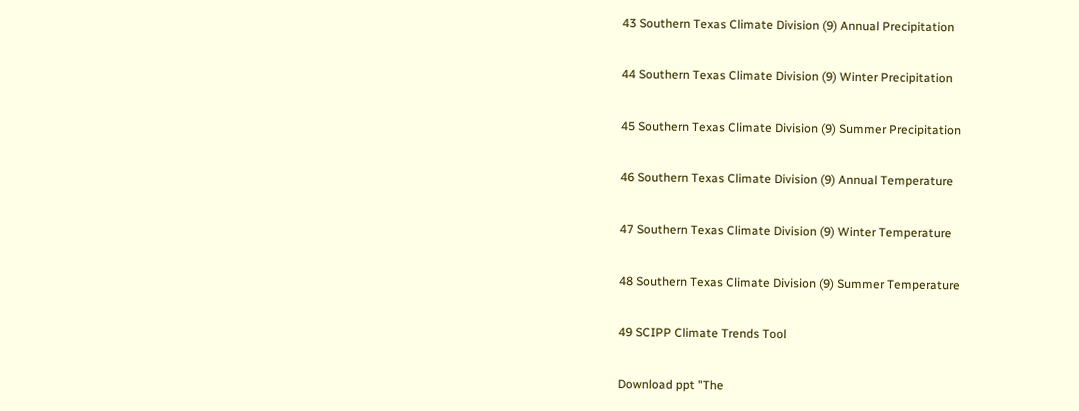43 Southern Texas Climate Division (9) Annual Precipitation

44 Southern Texas Climate Division (9) Winter Precipitation

45 Southern Texas Climate Division (9) Summer Precipitation

46 Southern Texas Climate Division (9) Annual Temperature

47 Southern Texas Climate Division (9) Winter Temperature

48 Southern Texas Climate Division (9) Summer Temperature

49 SCIPP Climate Trends Tool

Download ppt "The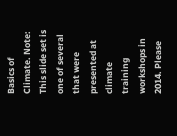Basics of Climate. Note: This slide set is one of several that were presented at climate training workshops in 2014. Please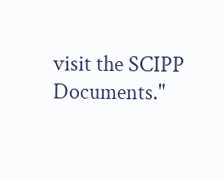visit the SCIPP Documents."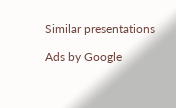Similar presentations

Ads by Google